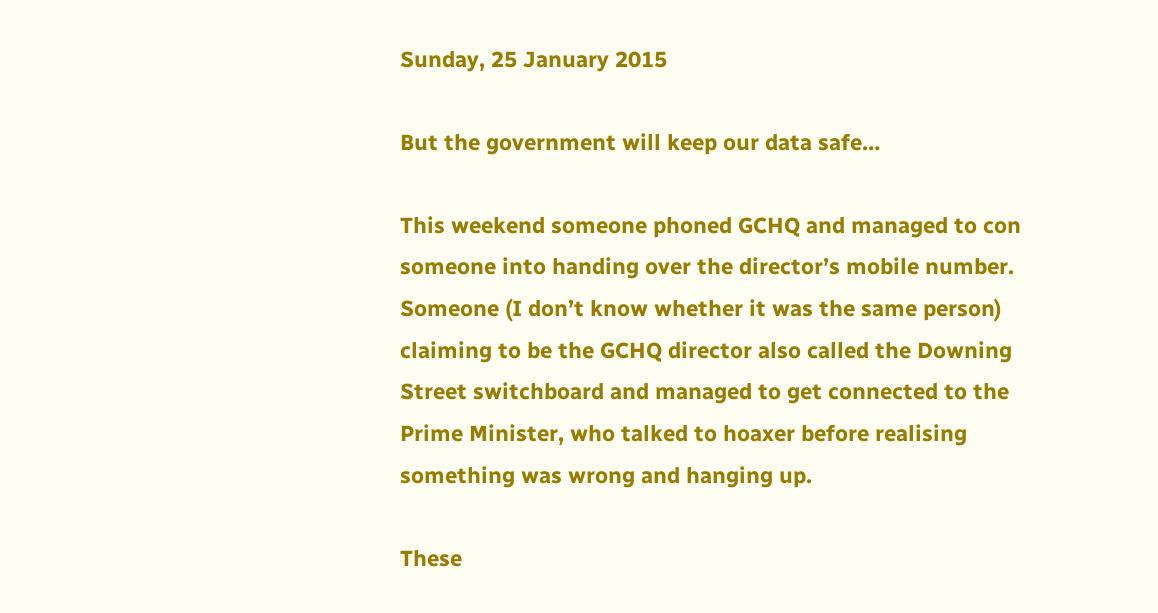Sunday, 25 January 2015

But the government will keep our data safe…

This weekend someone phoned GCHQ and managed to con someone into handing over the director’s mobile number.  Someone (I don’t know whether it was the same person) claiming to be the GCHQ director also called the Downing Street switchboard and managed to get connected to the Prime Minister, who talked to hoaxer before realising something was wrong and hanging up.

These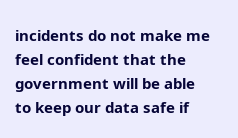incidents do not make me feel confident that the government will be able to keep our data safe if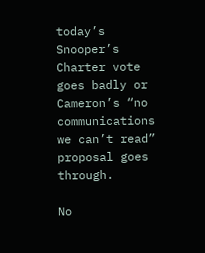today’s Snooper’s Charter vote goes badly or Cameron’s “no communications we can’t read” proposal goes through.

No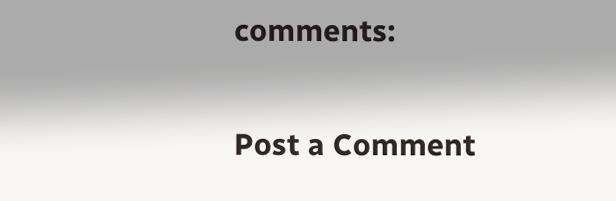comments:

Post a Comment